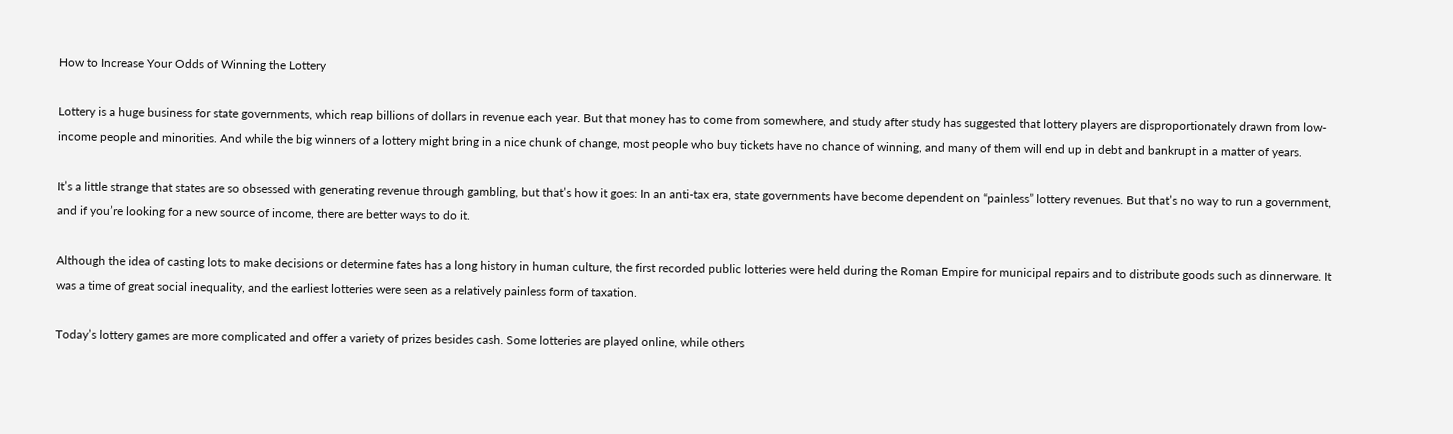How to Increase Your Odds of Winning the Lottery

Lottery is a huge business for state governments, which reap billions of dollars in revenue each year. But that money has to come from somewhere, and study after study has suggested that lottery players are disproportionately drawn from low-income people and minorities. And while the big winners of a lottery might bring in a nice chunk of change, most people who buy tickets have no chance of winning, and many of them will end up in debt and bankrupt in a matter of years.

It’s a little strange that states are so obsessed with generating revenue through gambling, but that’s how it goes: In an anti-tax era, state governments have become dependent on “painless” lottery revenues. But that’s no way to run a government, and if you’re looking for a new source of income, there are better ways to do it.

Although the idea of casting lots to make decisions or determine fates has a long history in human culture, the first recorded public lotteries were held during the Roman Empire for municipal repairs and to distribute goods such as dinnerware. It was a time of great social inequality, and the earliest lotteries were seen as a relatively painless form of taxation.

Today’s lottery games are more complicated and offer a variety of prizes besides cash. Some lotteries are played online, while others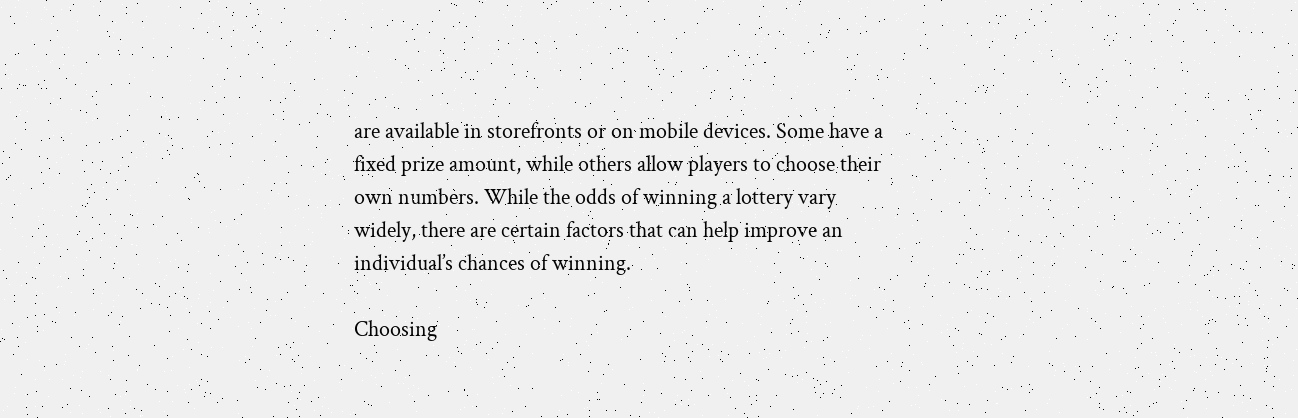are available in storefronts or on mobile devices. Some have a fixed prize amount, while others allow players to choose their own numbers. While the odds of winning a lottery vary widely, there are certain factors that can help improve an individual’s chances of winning.

Choosing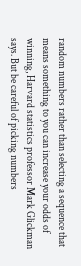random numbers rather than selecting a sequence that means something to you can increase your odds of winning, Harvard statistics professor Mark Glickman says. But be careful of picking numbers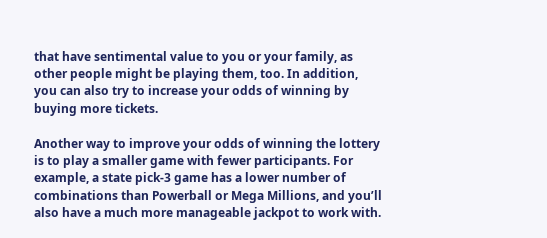that have sentimental value to you or your family, as other people might be playing them, too. In addition, you can also try to increase your odds of winning by buying more tickets.

Another way to improve your odds of winning the lottery is to play a smaller game with fewer participants. For example, a state pick-3 game has a lower number of combinations than Powerball or Mega Millions, and you’ll also have a much more manageable jackpot to work with.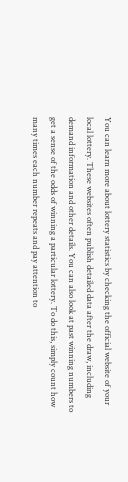You can learn more about lottery statistics by checking the official website of your local lottery. These websites often publish detailed data after the draw, including demand information and other details. You can also look at past winning numbers to get a sense of the odds of winning a particular lottery. To do this, simply count how many times each number repeats and pay attention to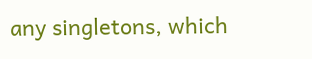any singletons, which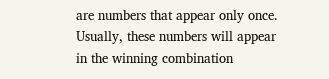are numbers that appear only once. Usually, these numbers will appear in the winning combination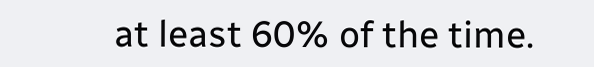at least 60% of the time.